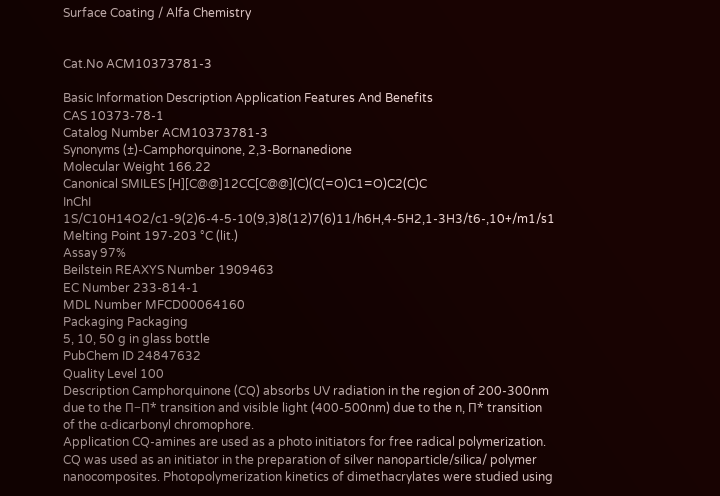Surface Coating / Alfa Chemistry


Cat.No ACM10373781-3

Basic Information Description Application Features And Benefits
CAS 10373-78-1
Catalog Number ACM10373781-3
Synonyms (±)-Camphorquinone, 2,3-Bornanedione
Molecular Weight 166.22
Canonical SMILES [H][C@@]12CC[C@@](C)(C(=O)C1=O)C2(C)C
InChI 1S/C10H14O2/c1-9(2)6-4-5-10(9,3)8(12)7(6)11/h6H,4-5H2,1-3H3/t6-,10+/m1/s1
Melting Point 197-203 °C (lit.)
Assay 97%
Beilstein REAXYS Number 1909463
EC Number 233-814-1
MDL Number MFCD00064160
Packaging Packaging
5, 10, 50 g in glass bottle
PubChem ID 24847632
Quality Level 100
Description Camphorquinone (CQ) absorbs UV radiation in the region of 200-300nm due to the Π−Π* transition and visible light (400-500nm) due to the n, Π* transition of the α-dicarbonyl chromophore.
Application CQ-amines are used as a photo initiators for free radical polymerization. CQ was used as an initiator in the preparation of silver nanoparticle/silica/ polymer nanocomposites. Photopolymerization kinetics of dimethacrylates were studied using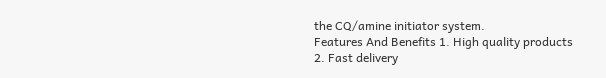the CQ/amine initiator system.
Features And Benefits 1. High quality products
2. Fast delivery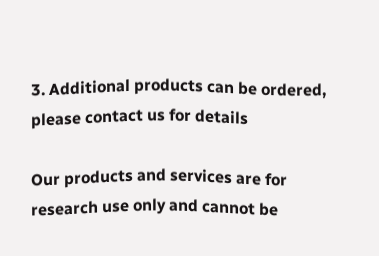3. Additional products can be ordered, please contact us for details

Our products and services are for research use only and cannot be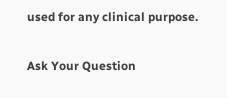used for any clinical purpose.

Ask Your Question